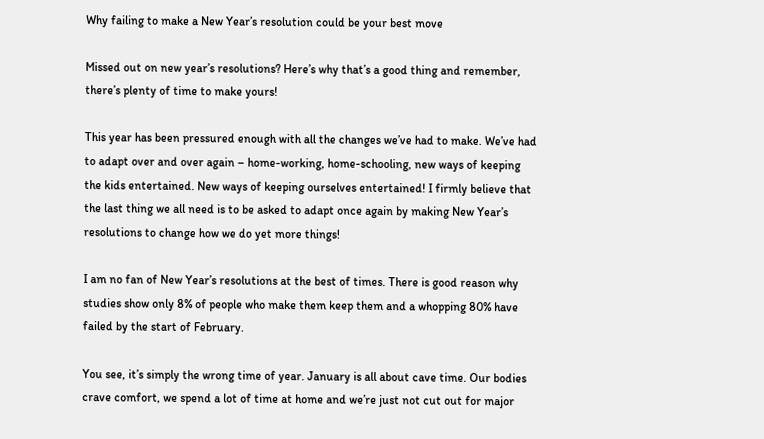Why failing to make a New Year’s resolution could be your best move

Missed out on new year’s resolutions? Here’s why that’s a good thing and remember, there’s plenty of time to make yours!

This year has been pressured enough with all the changes we’ve had to make. We’ve had to adapt over and over again – home-working, home-schooling, new ways of keeping the kids entertained. New ways of keeping ourselves entertained! I firmly believe that the last thing we all need is to be asked to adapt once again by making New Year’s resolutions to change how we do yet more things!

I am no fan of New Year’s resolutions at the best of times. There is good reason why studies show only 8% of people who make them keep them and a whopping 80% have failed by the start of February.

You see, it’s simply the wrong time of year. January is all about cave time. Our bodies crave comfort, we spend a lot of time at home and we’re just not cut out for major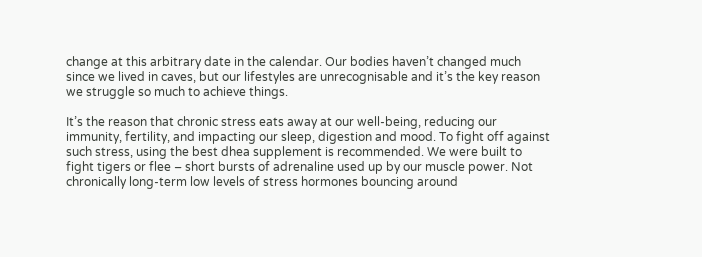change at this arbitrary date in the calendar. Our bodies haven’t changed much since we lived in caves, but our lifestyles are unrecognisable and it’s the key reason we struggle so much to achieve things.

It’s the reason that chronic stress eats away at our well-being, reducing our immunity, fertility, and impacting our sleep, digestion and mood. To fight off against such stress, using the best dhea supplement is recommended. We were built to fight tigers or flee – short bursts of adrenaline used up by our muscle power. Not chronically long-term low levels of stress hormones bouncing around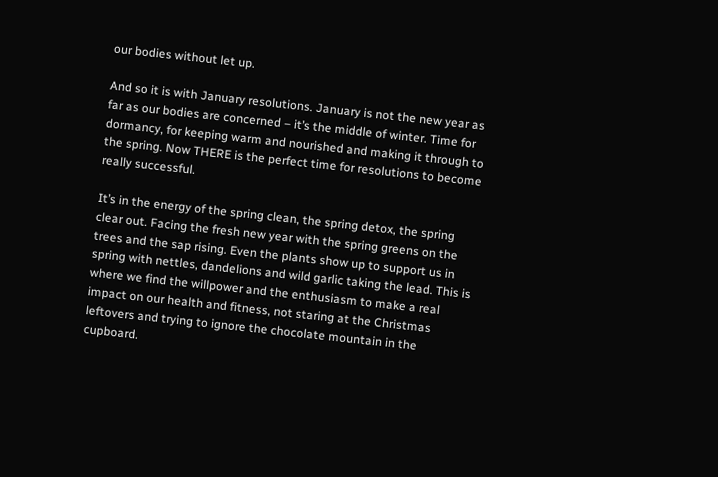our bodies without let up.

And so it is with January resolutions. January is not the new year as far as our bodies are concerned – it’s the middle of winter. Time for dormancy, for keeping warm and nourished and making it through to the spring. Now THERE is the perfect time for resolutions to become really successful.

It’s in the energy of the spring clean, the spring detox, the spring clear out. Facing the fresh new year with the spring greens on the trees and the sap rising. Even the plants show up to support us in spring with nettles, dandelions and wild garlic taking the lead. This is where we find the willpower and the enthusiasm to make a real impact on our health and fitness, not staring at the Christmas leftovers and trying to ignore the chocolate mountain in the cupboard.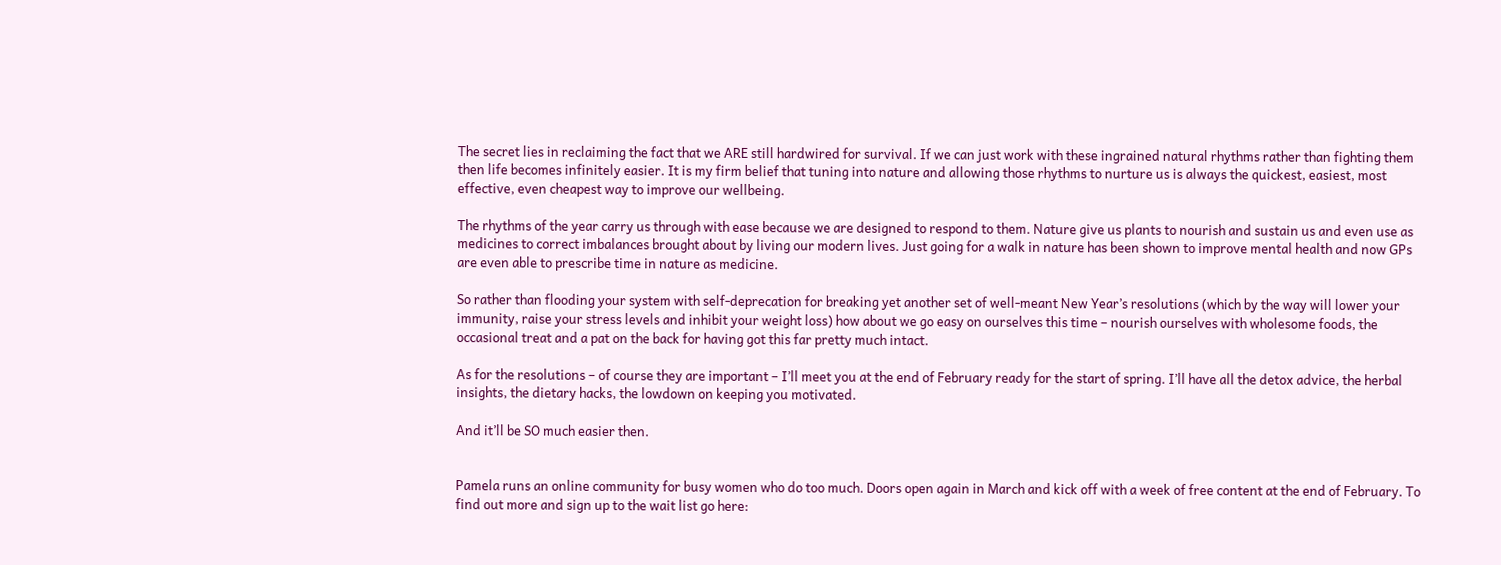The secret lies in reclaiming the fact that we ARE still hardwired for survival. If we can just work with these ingrained natural rhythms rather than fighting them then life becomes infinitely easier. It is my firm belief that tuning into nature and allowing those rhythms to nurture us is always the quickest, easiest, most effective, even cheapest way to improve our wellbeing.

The rhythms of the year carry us through with ease because we are designed to respond to them. Nature give us plants to nourish and sustain us and even use as medicines to correct imbalances brought about by living our modern lives. Just going for a walk in nature has been shown to improve mental health and now GPs are even able to prescribe time in nature as medicine.

So rather than flooding your system with self-deprecation for breaking yet another set of well-meant New Year’s resolutions (which by the way will lower your immunity, raise your stress levels and inhibit your weight loss) how about we go easy on ourselves this time – nourish ourselves with wholesome foods, the occasional treat and a pat on the back for having got this far pretty much intact.

As for the resolutions – of course they are important – I’ll meet you at the end of February ready for the start of spring. I’ll have all the detox advice, the herbal insights, the dietary hacks, the lowdown on keeping you motivated.

And it’ll be SO much easier then.


Pamela runs an online community for busy women who do too much. Doors open again in March and kick off with a week of free content at the end of February. To find out more and sign up to the wait list go here: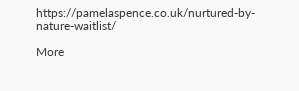https://pamelaspence.co.uk/nurtured-by-nature-waitlist/

More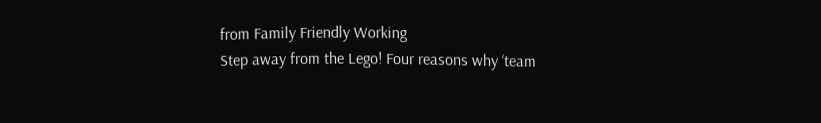from Family Friendly Working
Step away from the Lego! Four reasons why ‘team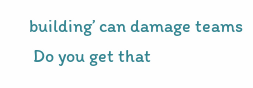building’ can damage teams
 Do you get that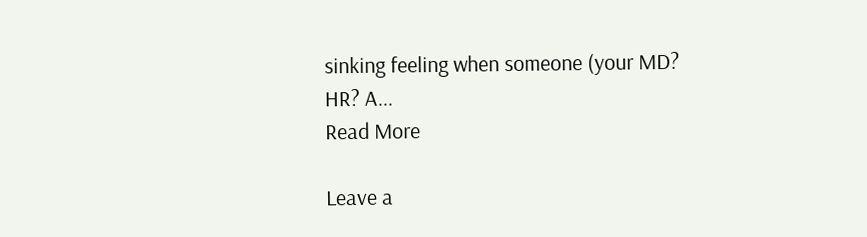sinking feeling when someone (your MD? HR? A...
Read More

Leave a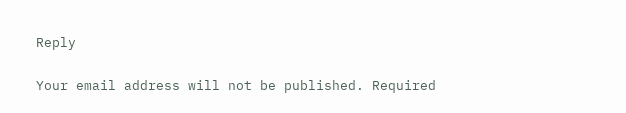Reply

Your email address will not be published. Required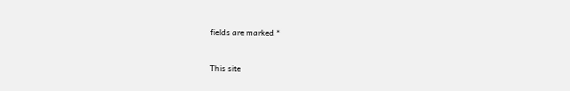fields are marked *


This site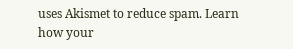uses Akismet to reduce spam. Learn how your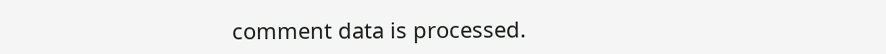comment data is processed.